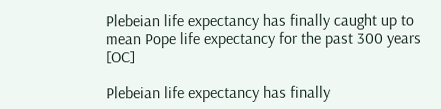Plebeian life expectancy has finally caught up to mean Pope life expectancy for the past 300 years [OC]

Plebeian life expectancy has finally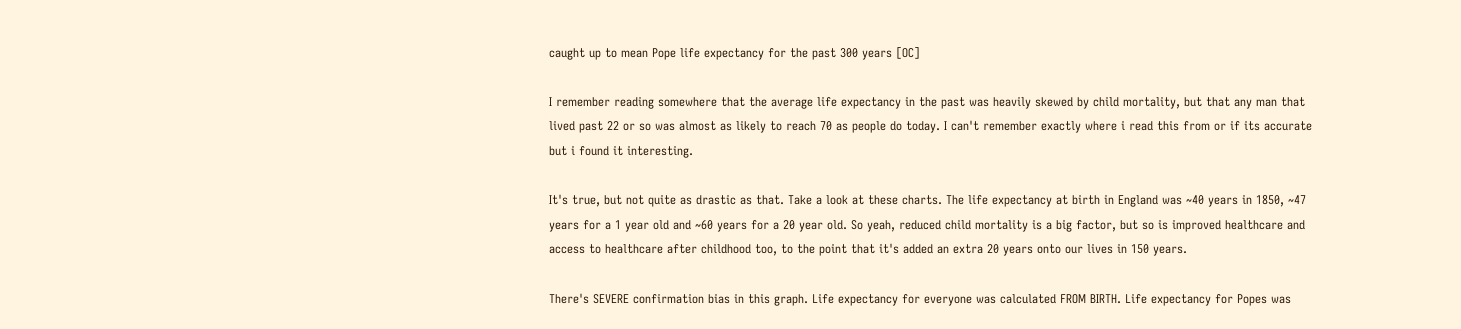caught up to mean Pope life expectancy for the past 300 years [OC]

I remember reading somewhere that the average life expectancy in the past was heavily skewed by child mortality, but that any man that lived past 22 or so was almost as likely to reach 70 as people do today. I can't remember exactly where i read this from or if its accurate but i found it interesting.

It's true, but not quite as drastic as that. Take a look at these charts. The life expectancy at birth in England was ~40 years in 1850, ~47 years for a 1 year old and ~60 years for a 20 year old. So yeah, reduced child mortality is a big factor, but so is improved healthcare and access to healthcare after childhood too, to the point that it's added an extra 20 years onto our lives in 150 years.

There's SEVERE confirmation bias in this graph. Life expectancy for everyone was calculated FROM BIRTH. Life expectancy for Popes was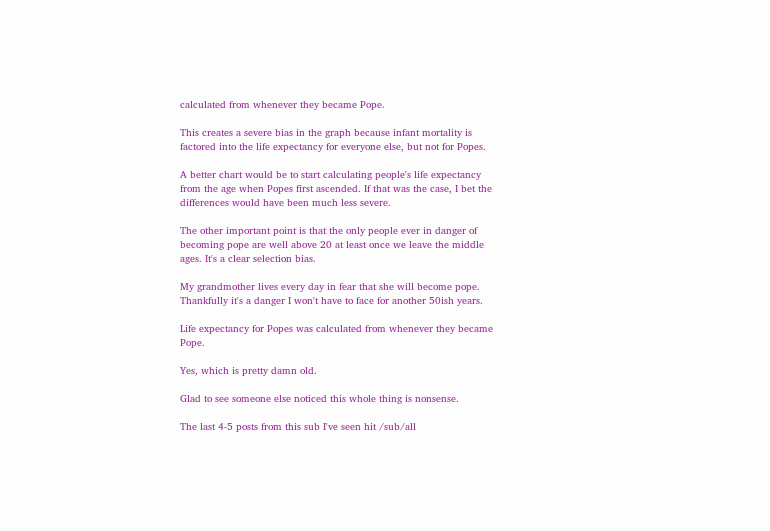calculated from whenever they became Pope.

This creates a severe bias in the graph because infant mortality is factored into the life expectancy for everyone else, but not for Popes.

A better chart would be to start calculating people's life expectancy from the age when Popes first ascended. If that was the case, I bet the differences would have been much less severe.

The other important point is that the only people ever in danger of becoming pope are well above 20 at least once we leave the middle ages. It's a clear selection bias.

My grandmother lives every day in fear that she will become pope. Thankfully it's a danger I won't have to face for another 50ish years.

Life expectancy for Popes was calculated from whenever they became Pope.

Yes, which is pretty damn old.

Glad to see someone else noticed this whole thing is nonsense.

The last 4-5 posts from this sub I've seen hit /sub/all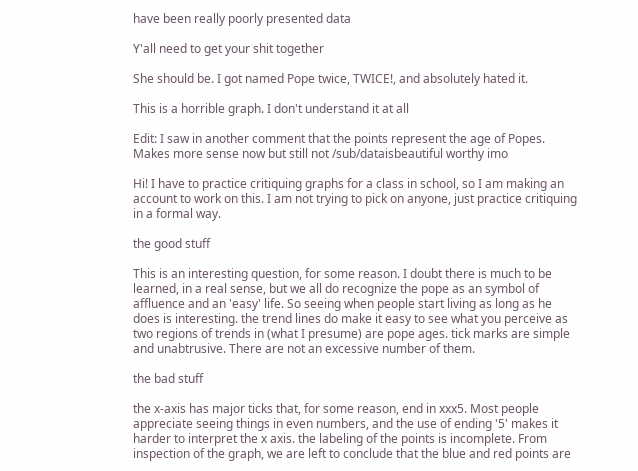have been really poorly presented data

Y'all need to get your shit together

She should be. I got named Pope twice, TWICE!, and absolutely hated it.

This is a horrible graph. I don't understand it at all

Edit: I saw in another comment that the points represent the age of Popes. Makes more sense now but still not /sub/dataisbeautiful worthy imo

Hi! I have to practice critiquing graphs for a class in school, so I am making an account to work on this. I am not trying to pick on anyone, just practice critiquing in a formal way.

the good stuff

This is an interesting question, for some reason. I doubt there is much to be learned, in a real sense, but we all do recognize the pope as an symbol of affluence and an 'easy' life. So seeing when people start living as long as he does is interesting. the trend lines do make it easy to see what you perceive as two regions of trends in (what I presume) are pope ages. tick marks are simple and unabtrusive. There are not an excessive number of them.

the bad stuff

the x-axis has major ticks that, for some reason, end in xxx5. Most people appreciate seeing things in even numbers, and the use of ending '5' makes it harder to interpret the x axis. the labeling of the points is incomplete. From inspection of the graph, we are left to conclude that the blue and red points are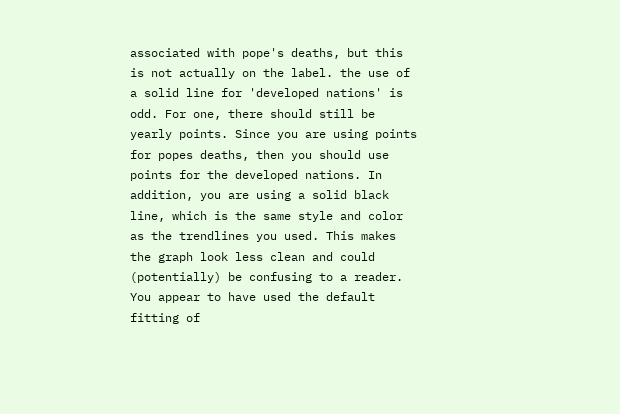associated with pope's deaths, but this is not actually on the label. the use of a solid line for 'developed nations' is odd. For one, there should still be yearly points. Since you are using points for popes deaths, then you should use points for the developed nations. In addition, you are using a solid black line, which is the same style and color as the trendlines you used. This makes the graph look less clean and could (potentially) be confusing to a reader. You appear to have used the default fitting of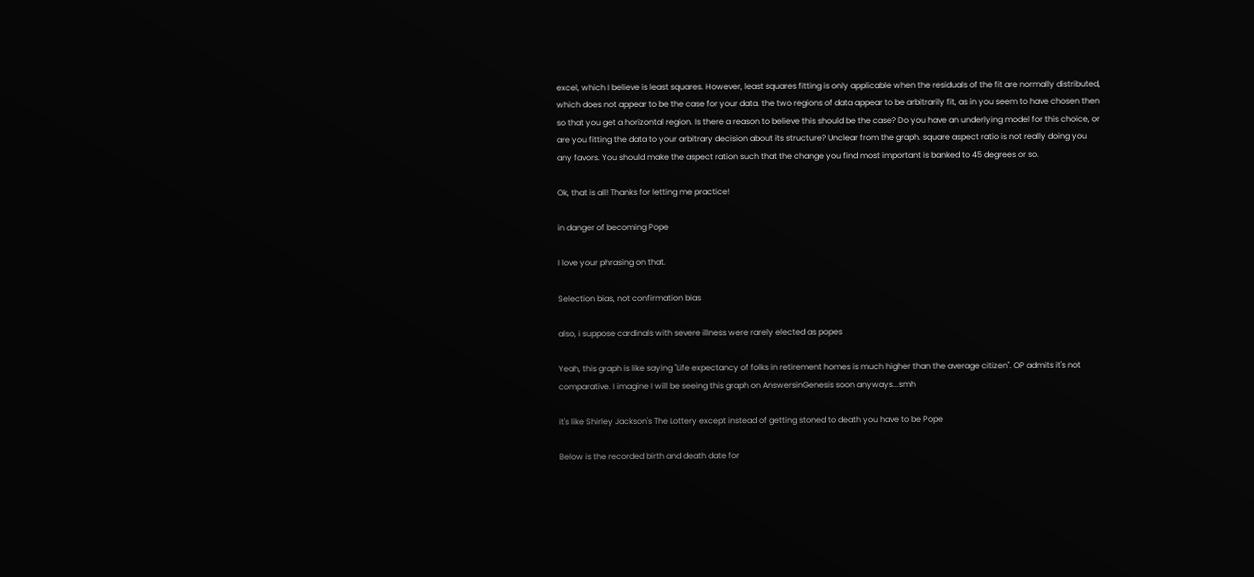excel, which I believe is least squares. However, least squares fitting is only applicable when the residuals of the fit are normally distributed, which does not appear to be the case for your data. the two regions of data appear to be arbitrarily fit, as in you seem to have chosen then so that you get a horizontal region. Is there a reason to believe this should be the case? Do you have an underlying model for this choice, or are you fitting the data to your arbitrary decision about its structure? Unclear from the graph. square aspect ratio is not really doing you any favors. You should make the aspect ration such that the change you find most important is banked to 45 degrees or so.

Ok, that is all! Thanks for letting me practice!

in danger of becoming Pope

I love your phrasing on that.

Selection bias, not confirmation bias

also, i suppose cardinals with severe illness were rarely elected as popes

Yeah, this graph is like saying "Life expectancy of folks in retirement homes is much higher than the average citizen". OP admits it's not comparative. I imagine I will be seeing this graph on AnswersinGenesis soon anyways...smh

it's like Shirley Jackson's The Lottery except instead of getting stoned to death you have to be Pope

Below is the recorded birth and death date for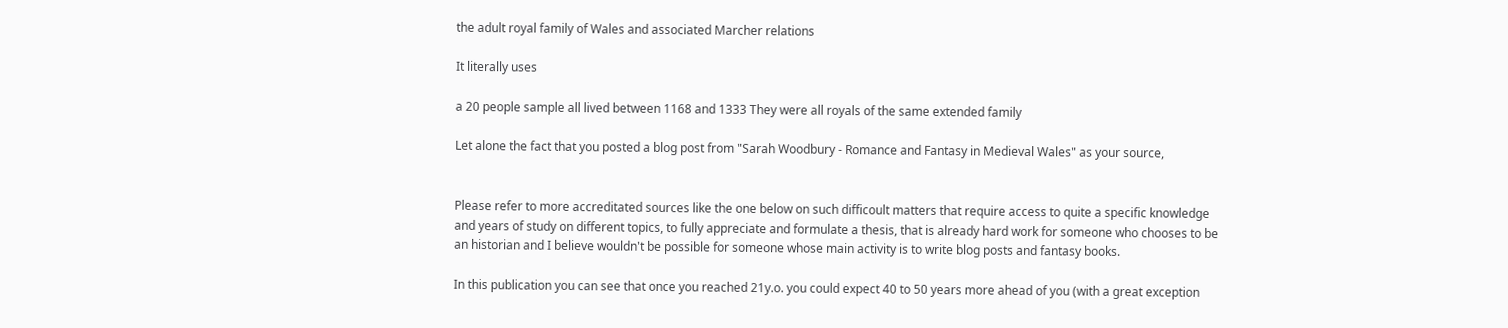the adult royal family of Wales and associated Marcher relations

It literally uses

a 20 people sample all lived between 1168 and 1333 They were all royals of the same extended family

Let alone the fact that you posted a blog post from "Sarah Woodbury - Romance and Fantasy in Medieval Wales" as your source,


Please refer to more accreditated sources like the one below on such difficoult matters that require access to quite a specific knowledge and years of study on different topics, to fully appreciate and formulate a thesis, that is already hard work for someone who chooses to be an historian and I believe wouldn't be possible for someone whose main activity is to write blog posts and fantasy books.

In this publication you can see that once you reached 21y.o. you could expect 40 to 50 years more ahead of you (with a great exception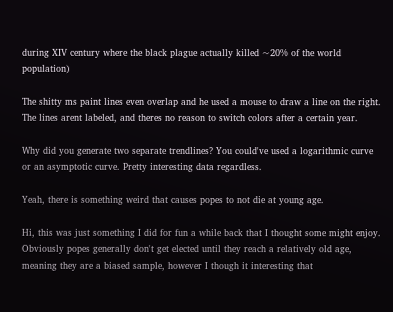during XIV century where the black plague actually killed ~20% of the world population)

The shitty ms paint lines even overlap and he used a mouse to draw a line on the right. The lines arent labeled, and theres no reason to switch colors after a certain year.

Why did you generate two separate trendlines? You could've used a logarithmic curve or an asymptotic curve. Pretty interesting data regardless.

Yeah, there is something weird that causes popes to not die at young age.

Hi, this was just something I did for fun a while back that I thought some might enjoy. Obviously popes generally don't get elected until they reach a relatively old age, meaning they are a biased sample, however I though it interesting that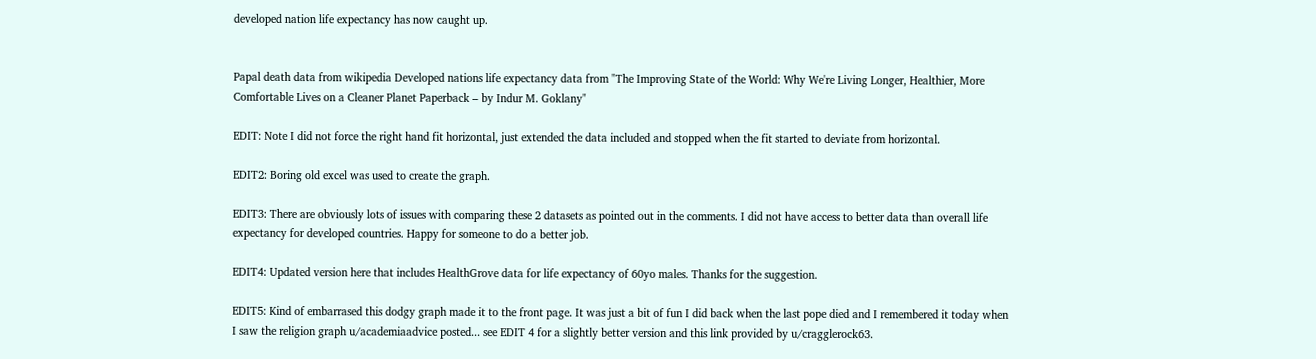developed nation life expectancy has now caught up.


Papal death data from wikipedia Developed nations life expectancy data from "The Improving State of the World: Why We're Living Longer, Healthier, More Comfortable Lives on a Cleaner Planet Paperback – by Indur M. Goklany"

EDIT: Note I did not force the right hand fit horizontal, just extended the data included and stopped when the fit started to deviate from horizontal.

EDIT2: Boring old excel was used to create the graph.

EDIT3: There are obviously lots of issues with comparing these 2 datasets as pointed out in the comments. I did not have access to better data than overall life expectancy for developed countries. Happy for someone to do a better job.

EDIT4: Updated version here that includes HealthGrove data for life expectancy of 60yo males. Thanks for the suggestion.

EDIT5: Kind of embarrased this dodgy graph made it to the front page. It was just a bit of fun I did back when the last pope died and I remembered it today when I saw the religion graph u/academiaadvice posted... see EDIT 4 for a slightly better version and this link provided by u/cragglerock63.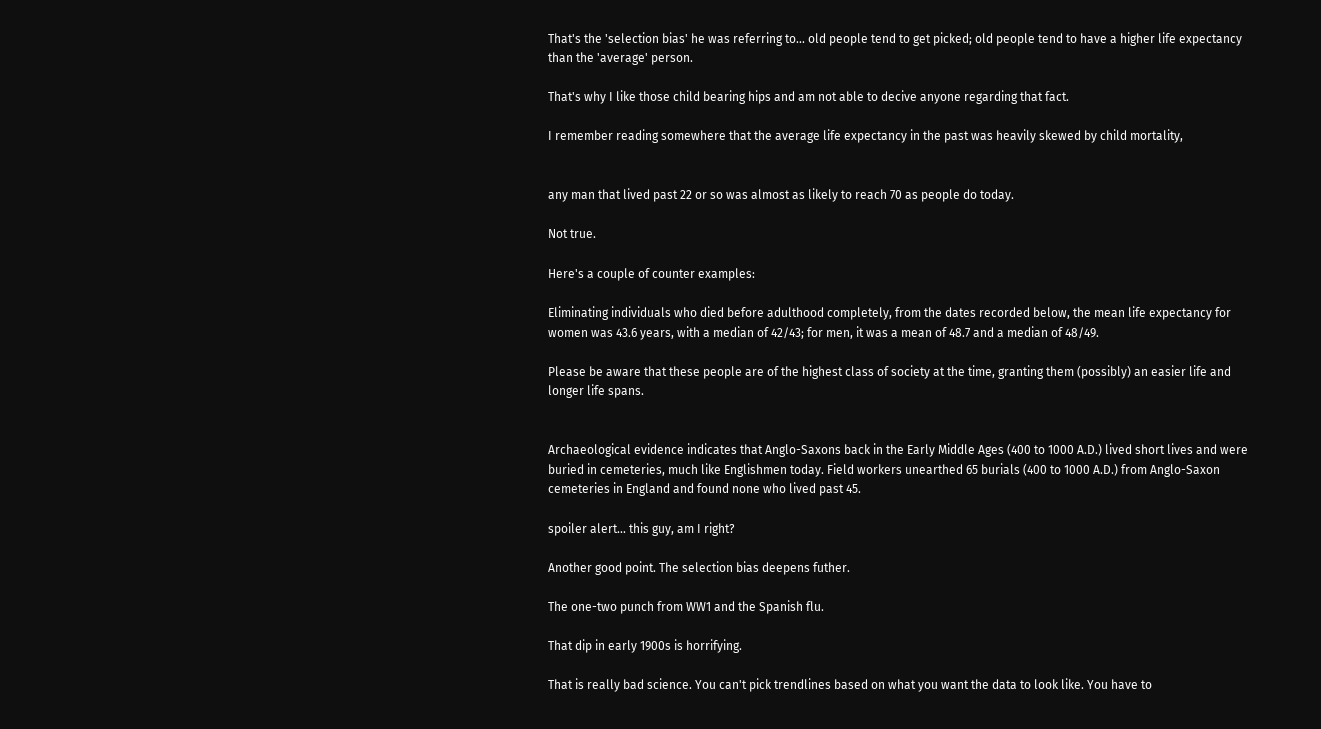That's the 'selection bias' he was referring to... old people tend to get picked; old people tend to have a higher life expectancy than the 'average' person.

That's why I like those child bearing hips and am not able to decive anyone regarding that fact.

I remember reading somewhere that the average life expectancy in the past was heavily skewed by child mortality,


any man that lived past 22 or so was almost as likely to reach 70 as people do today.

Not true.

Here's a couple of counter examples:

Eliminating individuals who died before adulthood completely, from the dates recorded below, the mean life expectancy for women was 43.6 years, with a median of 42/43; for men, it was a mean of 48.7 and a median of 48/49.

Please be aware that these people are of the highest class of society at the time, granting them (possibly) an easier life and longer life spans.


Archaeological evidence indicates that Anglo-Saxons back in the Early Middle Ages (400 to 1000 A.D.) lived short lives and were buried in cemeteries, much like Englishmen today. Field workers unearthed 65 burials (400 to 1000 A.D.) from Anglo-Saxon cemeteries in England and found none who lived past 45.

spoiler alert... this guy, am I right?

Another good point. The selection bias deepens futher.

The one-two punch from WW1 and the Spanish flu.

That dip in early 1900s is horrifying.

That is really bad science. You can't pick trendlines based on what you want the data to look like. You have to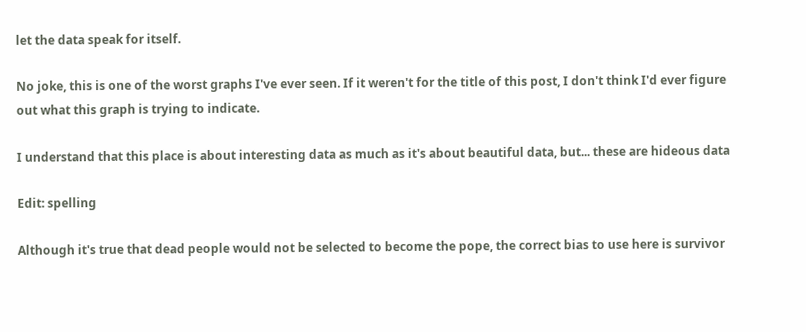let the data speak for itself.

No joke, this is one of the worst graphs I've ever seen. If it weren't for the title of this post, I don't think I'd ever figure out what this graph is trying to indicate.

I understand that this place is about interesting data as much as it's about beautiful data, but... these are hideous data

Edit: spelling

Although it's true that dead people would not be selected to become the pope, the correct bias to use here is survivor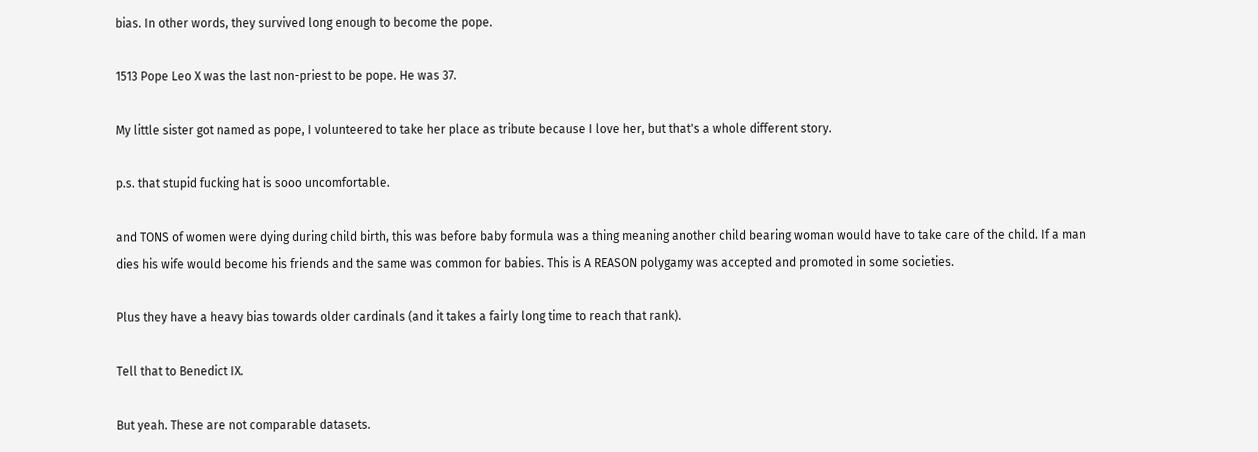bias. In other words, they survived long enough to become the pope.

1513 Pope Leo X was the last non-priest to be pope. He was 37.

My little sister got named as pope, I volunteered to take her place as tribute because I love her, but that's a whole different story.

p.s. that stupid fucking hat is sooo uncomfortable.

and TONS of women were dying during child birth, this was before baby formula was a thing meaning another child bearing woman would have to take care of the child. If a man dies his wife would become his friends and the same was common for babies. This is A REASON polygamy was accepted and promoted in some societies.

Plus they have a heavy bias towards older cardinals (and it takes a fairly long time to reach that rank).

Tell that to Benedict IX.

But yeah. These are not comparable datasets.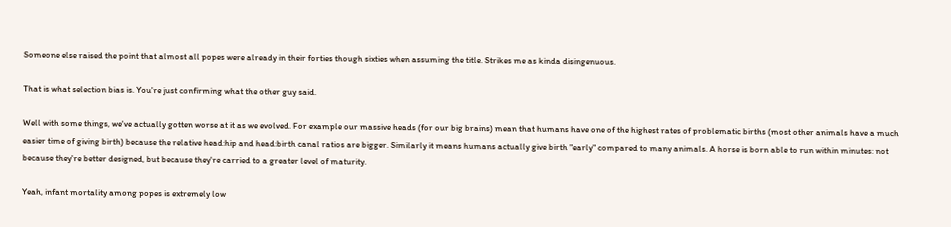Someone else raised the point that almost all popes were already in their forties though sixties when assuming the title. Strikes me as kinda disingenuous.

That is what selection bias is. You're just confirming what the other guy said.

Well with some things, we've actually gotten worse at it as we evolved. For example our massive heads (for our big brains) mean that humans have one of the highest rates of problematic births (most other animals have a much easier time of giving birth) because the relative head:hip and head:birth canal ratios are bigger. Similarly it means humans actually give birth "early" compared to many animals. A horse is born able to run within minutes: not because they're better designed, but because they're carried to a greater level of maturity.

Yeah, infant mortality among popes is extremely low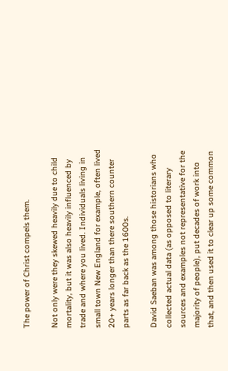The power of Christ compels them.

Not only were they skewed heavily due to child mortality, but it was also heavily influenced by trade and where you lived. Individuals living in small town New England for example, often lived 20+ years longer than there southern counter parts as far back as the 1600s.

David Saeban was among those historians who collected actual data (as opposed to literary sources and examples not representative for the majority of people), put decades of work into that, and then used it to clear up some common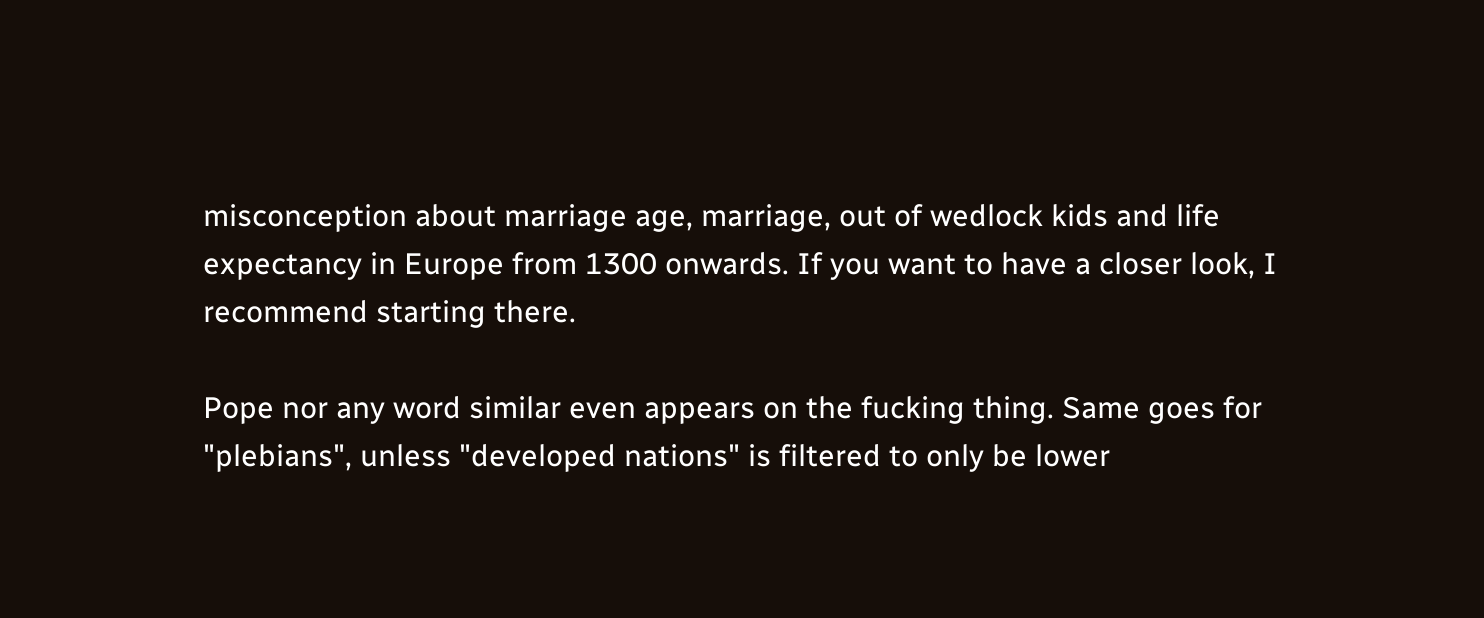misconception about marriage age, marriage, out of wedlock kids and life expectancy in Europe from 1300 onwards. If you want to have a closer look, I recommend starting there.

Pope nor any word similar even appears on the fucking thing. Same goes for "plebians", unless "developed nations" is filtered to only be lower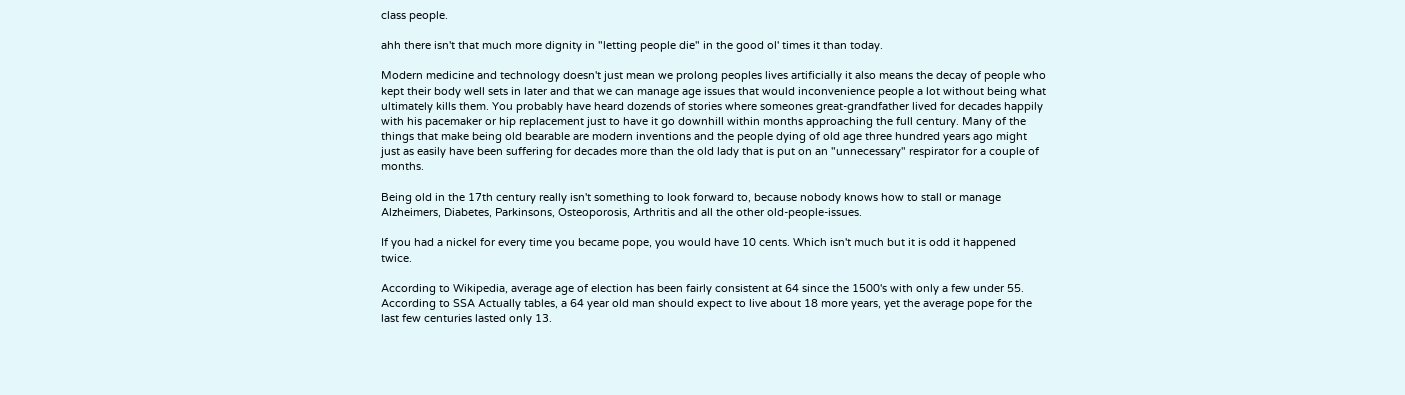class people.

ahh there isn't that much more dignity in "letting people die" in the good ol' times it than today.

Modern medicine and technology doesn't just mean we prolong peoples lives artificially it also means the decay of people who kept their body well sets in later and that we can manage age issues that would inconvenience people a lot without being what ultimately kills them. You probably have heard dozends of stories where someones great-grandfather lived for decades happily with his pacemaker or hip replacement just to have it go downhill within months approaching the full century. Many of the things that make being old bearable are modern inventions and the people dying of old age three hundred years ago might just as easily have been suffering for decades more than the old lady that is put on an "unnecessary" respirator for a couple of months.

Being old in the 17th century really isn't something to look forward to, because nobody knows how to stall or manage Alzheimers, Diabetes, Parkinsons, Osteoporosis, Arthritis and all the other old-people-issues.

If you had a nickel for every time you became pope, you would have 10 cents. Which isn't much but it is odd it happened twice.

According to Wikipedia, average age of election has been fairly consistent at 64 since the 1500's with only a few under 55. According to SSA Actually tables, a 64 year old man should expect to live about 18 more years, yet the average pope for the last few centuries lasted only 13.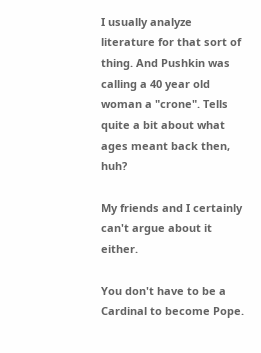I usually analyze literature for that sort of thing. And Pushkin was calling a 40 year old woman a "crone". Tells quite a bit about what ages meant back then, huh?

My friends and I certainly can't argue about it either.

You don't have to be a Cardinal to become Pope.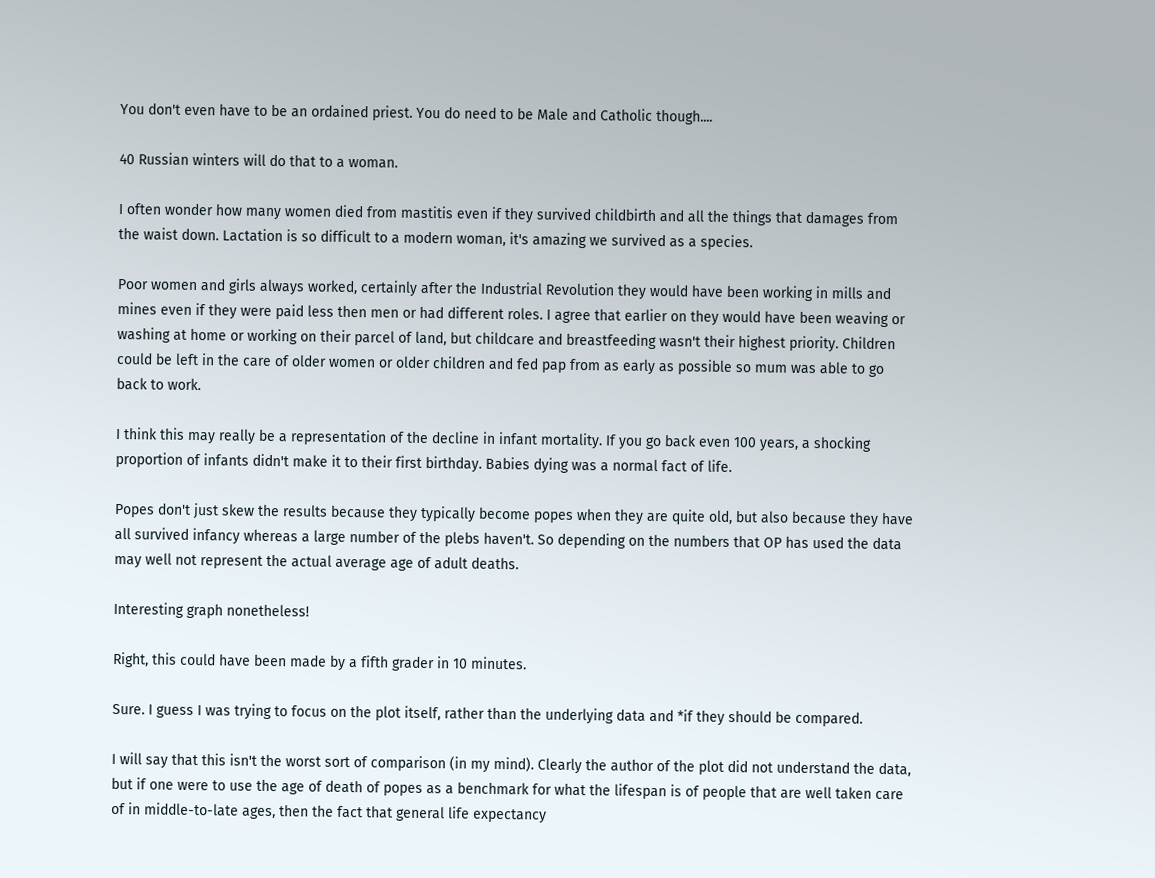You don't even have to be an ordained priest. You do need to be Male and Catholic though....

40 Russian winters will do that to a woman.

I often wonder how many women died from mastitis even if they survived childbirth and all the things that damages from the waist down. Lactation is so difficult to a modern woman, it's amazing we survived as a species.

Poor women and girls always worked, certainly after the Industrial Revolution they would have been working in mills and mines even if they were paid less then men or had different roles. I agree that earlier on they would have been weaving or washing at home or working on their parcel of land, but childcare and breastfeeding wasn't their highest priority. Children could be left in the care of older women or older children and fed pap from as early as possible so mum was able to go back to work.

I think this may really be a representation of the decline in infant mortality. If you go back even 100 years, a shocking proportion of infants didn't make it to their first birthday. Babies dying was a normal fact of life.

Popes don't just skew the results because they typically become popes when they are quite old, but also because they have all survived infancy whereas a large number of the plebs haven't. So depending on the numbers that OP has used the data may well not represent the actual average age of adult deaths.

Interesting graph nonetheless!

Right, this could have been made by a fifth grader in 10 minutes.

Sure. I guess I was trying to focus on the plot itself, rather than the underlying data and *if they should be compared.

I will say that this isn't the worst sort of comparison (in my mind). Clearly the author of the plot did not understand the data, but if one were to use the age of death of popes as a benchmark for what the lifespan is of people that are well taken care of in middle-to-late ages, then the fact that general life expectancy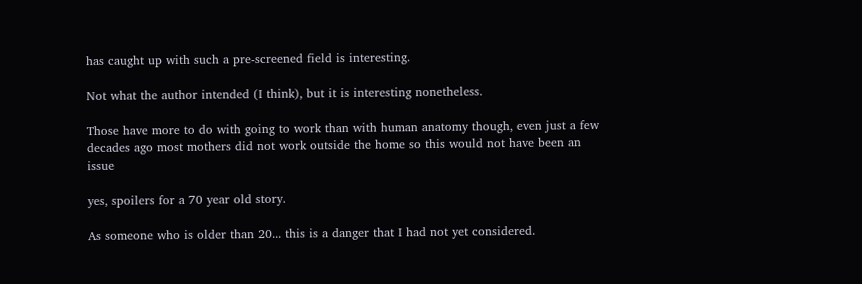has caught up with such a pre-screened field is interesting.

Not what the author intended (I think), but it is interesting nonetheless.

Those have more to do with going to work than with human anatomy though, even just a few decades ago most mothers did not work outside the home so this would not have been an issue

yes, spoilers for a 70 year old story.

As someone who is older than 20... this is a danger that I had not yet considered.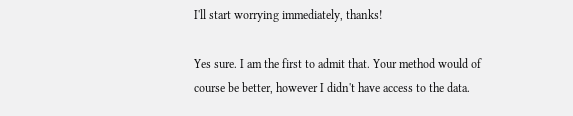I'll start worrying immediately, thanks!

Yes sure. I am the first to admit that. Your method would of course be better, however I didn't have access to the data.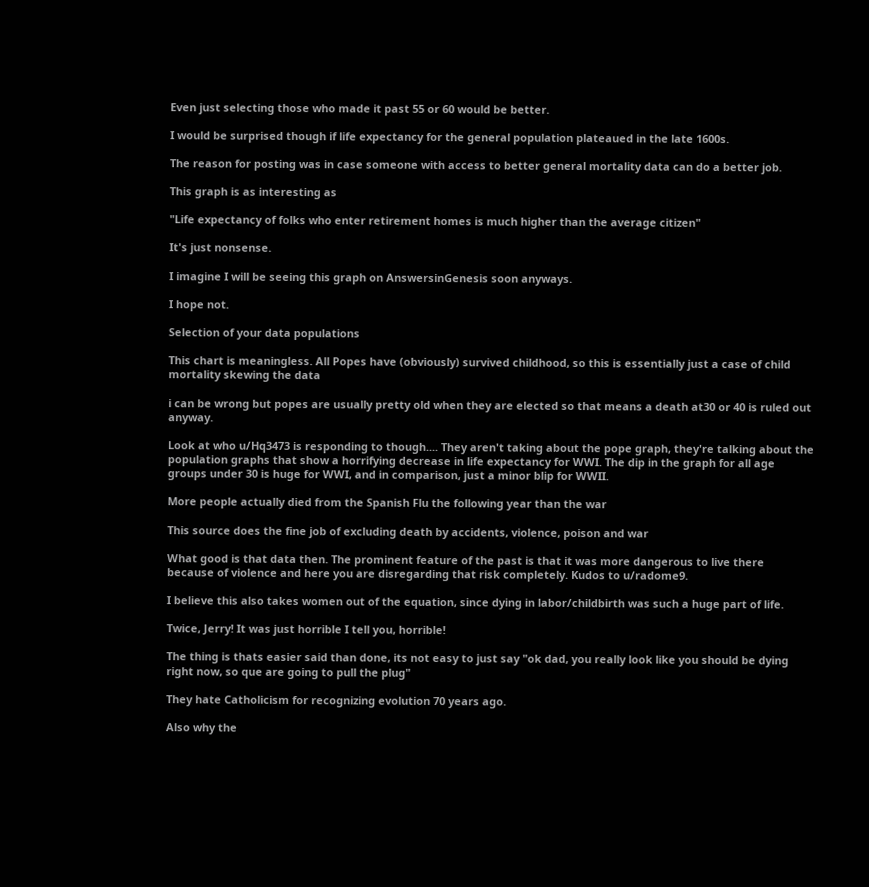Even just selecting those who made it past 55 or 60 would be better.

I would be surprised though if life expectancy for the general population plateaued in the late 1600s.

The reason for posting was in case someone with access to better general mortality data can do a better job.

This graph is as interesting as

"Life expectancy of folks who enter retirement homes is much higher than the average citizen"

It's just nonsense.

I imagine I will be seeing this graph on AnswersinGenesis soon anyways.

I hope not.

Selection of your data populations

This chart is meaningless. All Popes have (obviously) survived childhood, so this is essentially just a case of child mortality skewing the data

i can be wrong but popes are usually pretty old when they are elected so that means a death at30 or 40 is ruled out anyway.

Look at who u/Hq3473 is responding to though.... They aren't taking about the pope graph, they're talking about the population graphs that show a horrifying decrease in life expectancy for WWI. The dip in the graph for all age groups under 30 is huge for WWI, and in comparison, just a minor blip for WWII.

More people actually died from the Spanish Flu the following year than the war

This source does the fine job of excluding death by accidents, violence, poison and war

What good is that data then. The prominent feature of the past is that it was more dangerous to live there because of violence and here you are disregarding that risk completely. Kudos to u/radome9.

I believe this also takes women out of the equation, since dying in labor/childbirth was such a huge part of life.

Twice, Jerry! It was just horrible I tell you, horrible!

The thing is thats easier said than done, its not easy to just say "ok dad, you really look like you should be dying right now, so que are going to pull the plug"

They hate Catholicism for recognizing evolution 70 years ago.

Also why the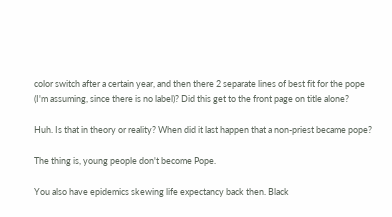color switch after a certain year, and then there 2 separate lines of best fit for the pope (I'm assuming, since there is no label)? Did this get to the front page on title alone?

Huh. Is that in theory or reality? When did it last happen that a non-priest became pope?

The thing is, young people don't become Pope.

You also have epidemics skewing life expectancy back then. Black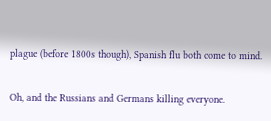plague (before 1800s though), Spanish flu both come to mind.

Oh, and the Russians and Germans killing everyone.